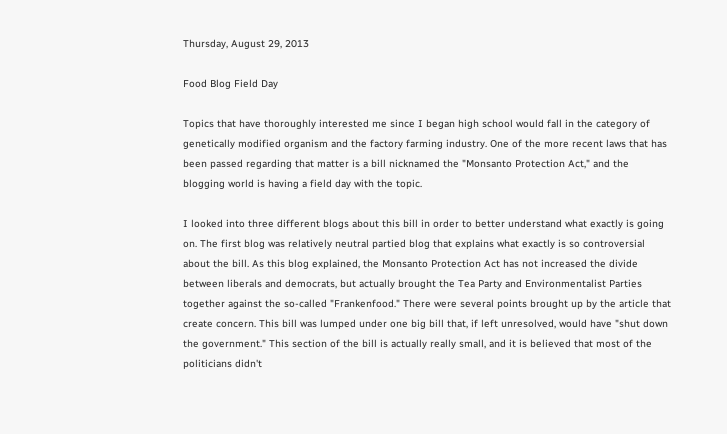Thursday, August 29, 2013

Food Blog Field Day

Topics that have thoroughly interested me since I began high school would fall in the category of genetically modified organism and the factory farming industry. One of the more recent laws that has been passed regarding that matter is a bill nicknamed the "Monsanto Protection Act," and the blogging world is having a field day with the topic.

I looked into three different blogs about this bill in order to better understand what exactly is going on. The first blog was relatively neutral partied blog that explains what exactly is so controversial about the bill. As this blog explained, the Monsanto Protection Act has not increased the divide between liberals and democrats, but actually brought the Tea Party and Environmentalist Parties together against the so-called "Frankenfood." There were several points brought up by the article that create concern. This bill was lumped under one big bill that, if left unresolved, would have "shut down the government." This section of the bill is actually really small, and it is believed that most of the politicians didn't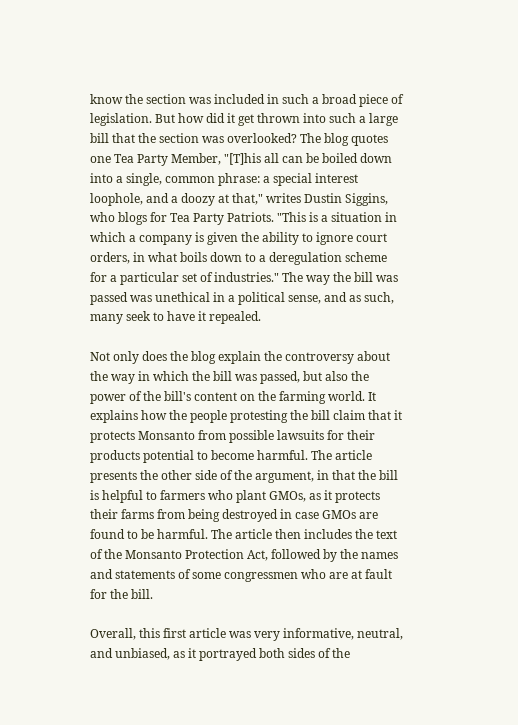know the section was included in such a broad piece of legislation. But how did it get thrown into such a large bill that the section was overlooked? The blog quotes one Tea Party Member, "[T]his all can be boiled down into a single, common phrase: a special interest loophole, and a doozy at that," writes Dustin Siggins, who blogs for Tea Party Patriots. "This is a situation in which a company is given the ability to ignore court orders, in what boils down to a deregulation scheme for a particular set of industries." The way the bill was passed was unethical in a political sense, and as such, many seek to have it repealed.

Not only does the blog explain the controversy about the way in which the bill was passed, but also the power of the bill's content on the farming world. It explains how the people protesting the bill claim that it protects Monsanto from possible lawsuits for their products potential to become harmful. The article presents the other side of the argument, in that the bill is helpful to farmers who plant GMOs, as it protects their farms from being destroyed in case GMOs are found to be harmful. The article then includes the text of the Monsanto Protection Act, followed by the names and statements of some congressmen who are at fault for the bill.

Overall, this first article was very informative, neutral, and unbiased, as it portrayed both sides of the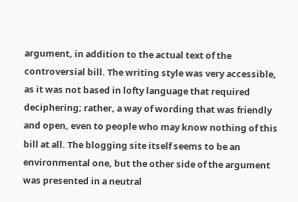argument, in addition to the actual text of the controversial bill. The writing style was very accessible, as it was not based in lofty language that required deciphering; rather, a way of wording that was friendly and open, even to people who may know nothing of this bill at all. The blogging site itself seems to be an environmental one, but the other side of the argument was presented in a neutral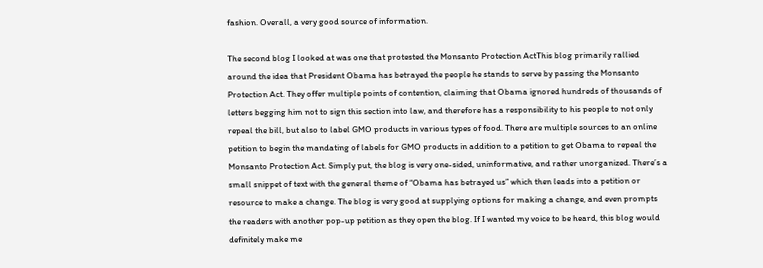fashion. Overall, a very good source of information.

The second blog I looked at was one that protested the Monsanto Protection ActThis blog primarily rallied around the idea that President Obama has betrayed the people he stands to serve by passing the Monsanto Protection Act. They offer multiple points of contention, claiming that Obama ignored hundreds of thousands of letters begging him not to sign this section into law, and therefore has a responsibility to his people to not only repeal the bill, but also to label GMO products in various types of food. There are multiple sources to an online petition to begin the mandating of labels for GMO products in addition to a petition to get Obama to repeal the Monsanto Protection Act. Simply put, the blog is very one-sided, uninformative, and rather unorganized. There’s a small snippet of text with the general theme of “Obama has betrayed us” which then leads into a petition or resource to make a change. The blog is very good at supplying options for making a change, and even prompts the readers with another pop-up petition as they open the blog. If I wanted my voice to be heard, this blog would definitely make me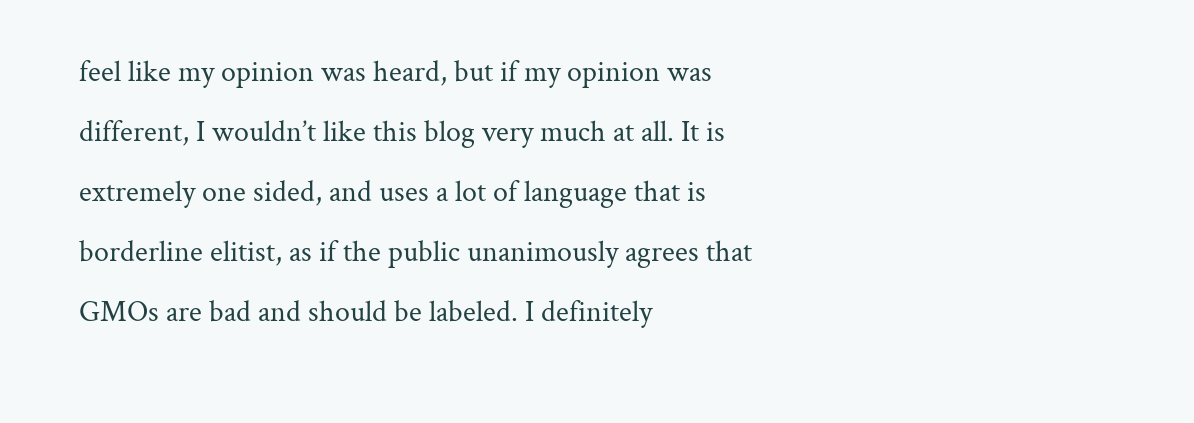feel like my opinion was heard, but if my opinion was different, I wouldn’t like this blog very much at all. It is extremely one sided, and uses a lot of language that is borderline elitist, as if the public unanimously agrees that GMOs are bad and should be labeled. I definitely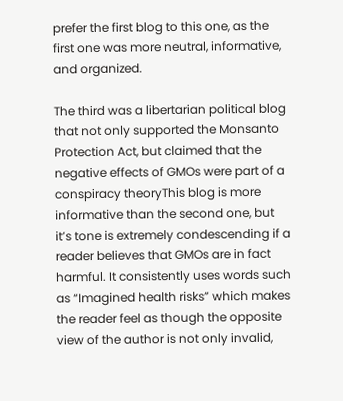prefer the first blog to this one, as the first one was more neutral, informative, and organized.

The third was a libertarian political blog that not only supported the Monsanto Protection Act, but claimed that the negative effects of GMOs were part of a conspiracy theoryThis blog is more informative than the second one, but it’s tone is extremely condescending if a reader believes that GMOs are in fact harmful. It consistently uses words such as “Imagined health risks” which makes the reader feel as though the opposite view of the author is not only invalid,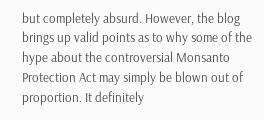but completely absurd. However, the blog brings up valid points as to why some of the hype about the controversial Monsanto Protection Act may simply be blown out of proportion. It definitely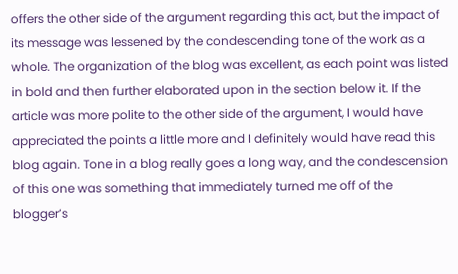offers the other side of the argument regarding this act, but the impact of its message was lessened by the condescending tone of the work as a whole. The organization of the blog was excellent, as each point was listed in bold and then further elaborated upon in the section below it. If the article was more polite to the other side of the argument, I would have appreciated the points a little more and I definitely would have read this blog again. Tone in a blog really goes a long way, and the condescension of this one was something that immediately turned me off of the blogger’s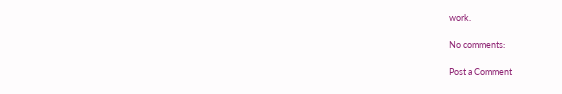work.

No comments:

Post a Comment